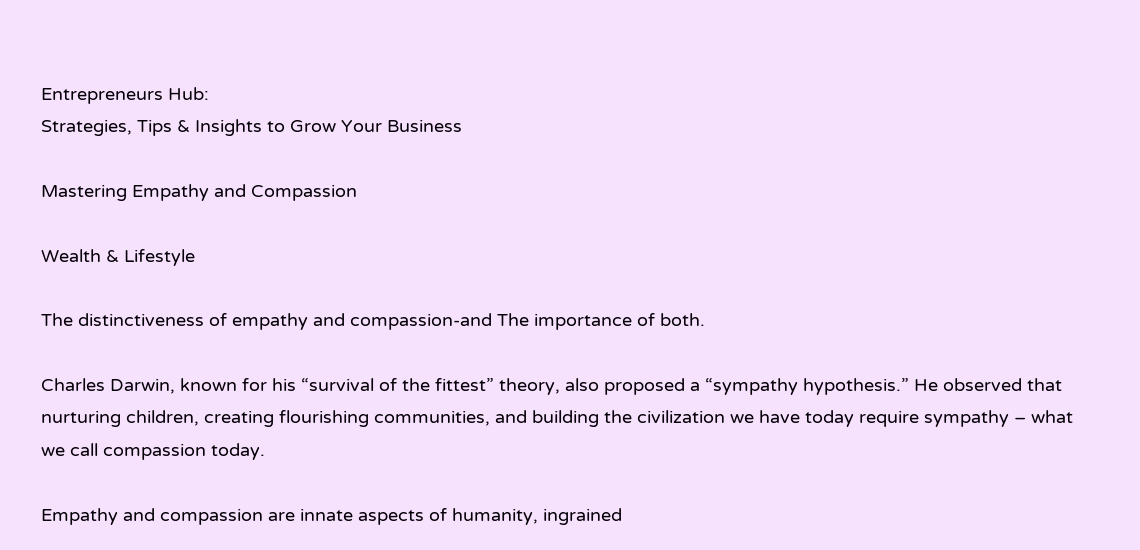Entrepreneurs Hub:
Strategies, Tips & Insights to Grow Your Business

Mastering Empathy and Compassion

Wealth & Lifestyle

The distinctiveness of empathy and compassion-and The importance of both.

Charles Darwin, known for his “survival of the fittest” theory, also proposed a “sympathy hypothesis.” He observed that nurturing children, creating flourishing communities, and building the civilization we have today require sympathy – what we call compassion today.

Empathy and compassion are innate aspects of humanity, ingrained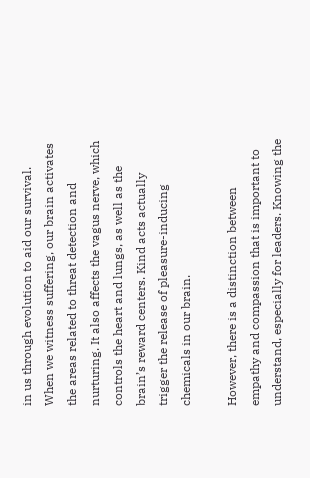in us through evolution to aid our survival. When we witness suffering, our brain activates the areas related to threat detection and nurturing. It also affects the vagus nerve, which controls the heart and lungs, as well as the brain’s reward centers. Kind acts actually trigger the release of pleasure-inducing chemicals in our brain.

However, there is a distinction between empathy and compassion that is important to understand, especially for leaders. Knowing the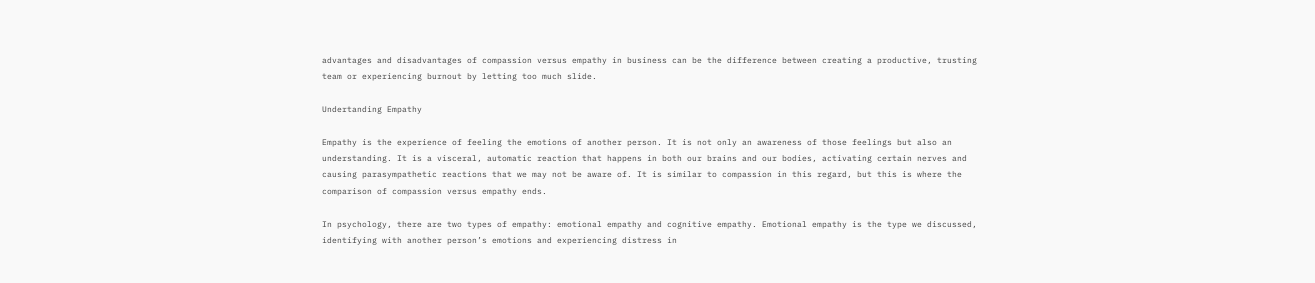advantages and disadvantages of compassion versus empathy in business can be the difference between creating a productive, trusting team or experiencing burnout by letting too much slide.

Undertanding Empathy

Empathy is the experience of feeling the emotions of another person. It is not only an awareness of those feelings but also an understanding. It is a visceral, automatic reaction that happens in both our brains and our bodies, activating certain nerves and causing parasympathetic reactions that we may not be aware of. It is similar to compassion in this regard, but this is where the comparison of compassion versus empathy ends.

In psychology, there are two types of empathy: emotional empathy and cognitive empathy. Emotional empathy is the type we discussed, identifying with another person’s emotions and experiencing distress in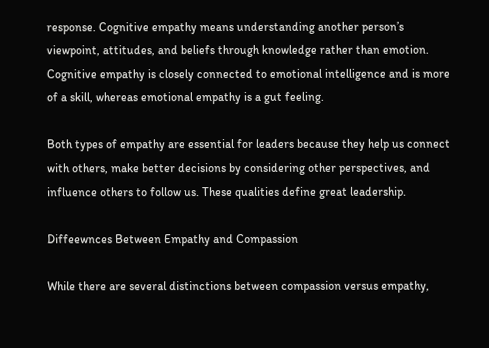response. Cognitive empathy means understanding another person’s viewpoint, attitudes, and beliefs through knowledge rather than emotion. Cognitive empathy is closely connected to emotional intelligence and is more of a skill, whereas emotional empathy is a gut feeling.

Both types of empathy are essential for leaders because they help us connect with others, make better decisions by considering other perspectives, and influence others to follow us. These qualities define great leadership.

Diffeewnces Between Empathy and Compassion

While there are several distinctions between compassion versus empathy,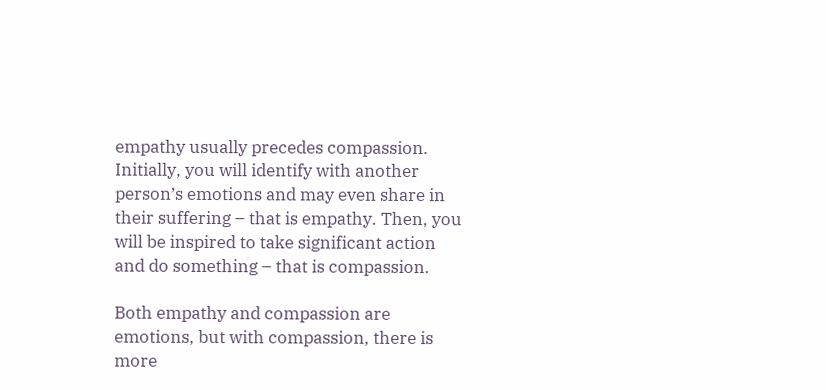empathy usually precedes compassion. Initially, you will identify with another person’s emotions and may even share in their suffering – that is empathy. Then, you will be inspired to take significant action and do something – that is compassion.

Both empathy and compassion are emotions, but with compassion, there is more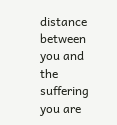distance between you and the suffering you are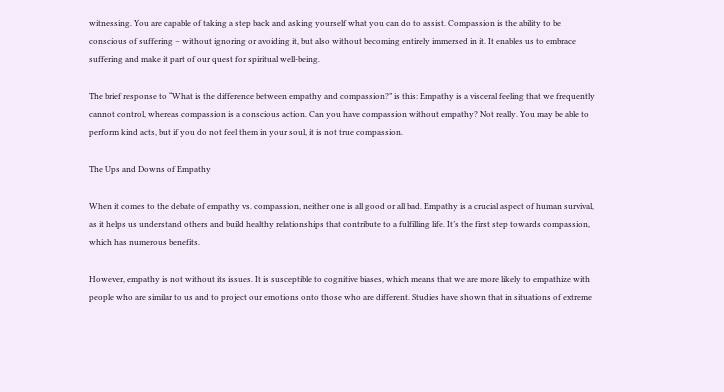witnessing. You are capable of taking a step back and asking yourself what you can do to assist. Compassion is the ability to be conscious of suffering – without ignoring or avoiding it, but also without becoming entirely immersed in it. It enables us to embrace suffering and make it part of our quest for spiritual well-being.

The brief response to “What is the difference between empathy and compassion?” is this: Empathy is a visceral feeling that we frequently cannot control, whereas compassion is a conscious action. Can you have compassion without empathy? Not really. You may be able to perform kind acts, but if you do not feel them in your soul, it is not true compassion.

The Ups and Downs of Empathy

When it comes to the debate of empathy vs. compassion, neither one is all good or all bad. Empathy is a crucial aspect of human survival, as it helps us understand others and build healthy relationships that contribute to a fulfilling life. It’s the first step towards compassion, which has numerous benefits.

However, empathy is not without its issues. It is susceptible to cognitive biases, which means that we are more likely to empathize with people who are similar to us and to project our emotions onto those who are different. Studies have shown that in situations of extreme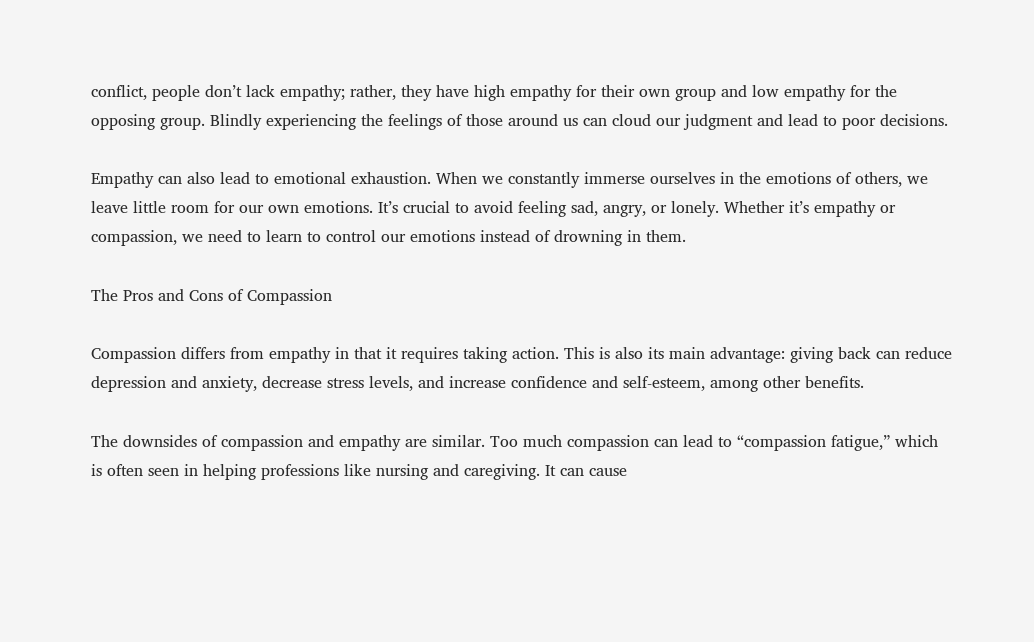conflict, people don’t lack empathy; rather, they have high empathy for their own group and low empathy for the opposing group. Blindly experiencing the feelings of those around us can cloud our judgment and lead to poor decisions.

Empathy can also lead to emotional exhaustion. When we constantly immerse ourselves in the emotions of others, we leave little room for our own emotions. It’s crucial to avoid feeling sad, angry, or lonely. Whether it’s empathy or compassion, we need to learn to control our emotions instead of drowning in them.

The Pros and Cons of Compassion

Compassion differs from empathy in that it requires taking action. This is also its main advantage: giving back can reduce depression and anxiety, decrease stress levels, and increase confidence and self-esteem, among other benefits.

The downsides of compassion and empathy are similar. Too much compassion can lead to “compassion fatigue,” which is often seen in helping professions like nursing and caregiving. It can cause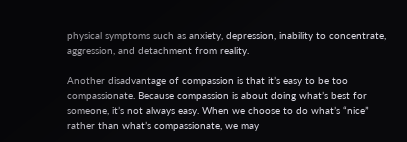physical symptoms such as anxiety, depression, inability to concentrate, aggression, and detachment from reality.

Another disadvantage of compassion is that it’s easy to be too compassionate. Because compassion is about doing what’s best for someone, it’s not always easy. When we choose to do what’s “nice” rather than what’s compassionate, we may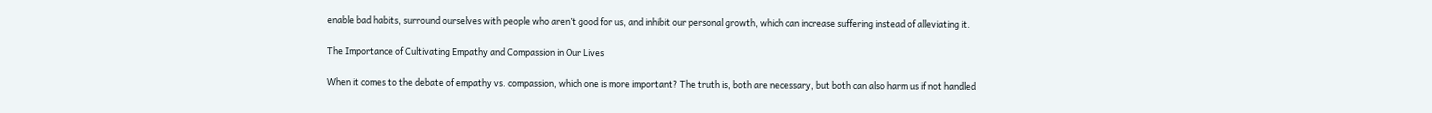enable bad habits, surround ourselves with people who aren’t good for us, and inhibit our personal growth, which can increase suffering instead of alleviating it.

The Importance of Cultivating Empathy and Compassion in Our Lives

When it comes to the debate of empathy vs. compassion, which one is more important? The truth is, both are necessary, but both can also harm us if not handled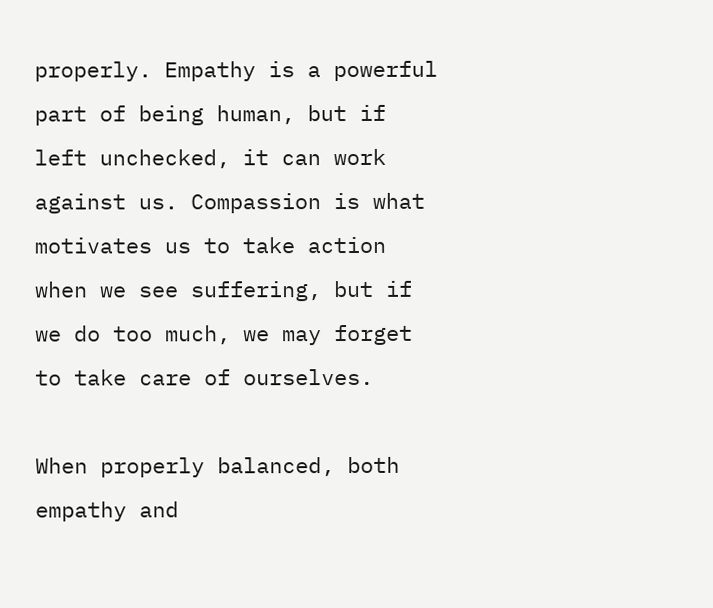properly. Empathy is a powerful part of being human, but if left unchecked, it can work against us. Compassion is what motivates us to take action when we see suffering, but if we do too much, we may forget to take care of ourselves.

When properly balanced, both empathy and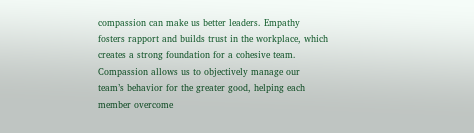compassion can make us better leaders. Empathy fosters rapport and builds trust in the workplace, which creates a strong foundation for a cohesive team. Compassion allows us to objectively manage our team’s behavior for the greater good, helping each member overcome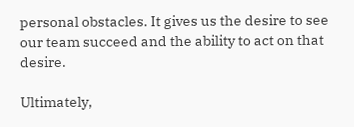personal obstacles. It gives us the desire to see our team succeed and the ability to act on that desire.

Ultimately,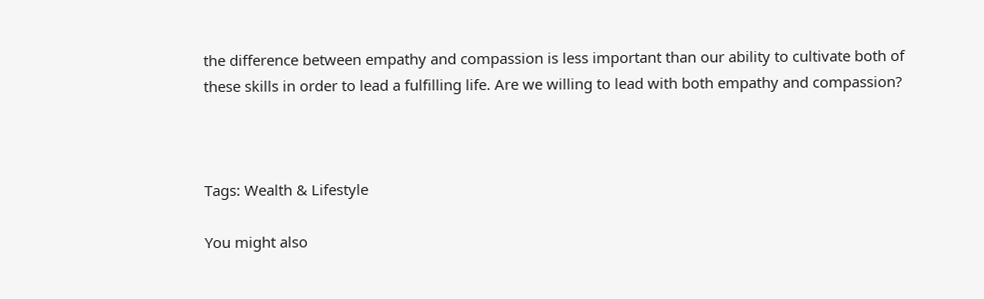the difference between empathy and compassion is less important than our ability to cultivate both of these skills in order to lead a fulfilling life. Are we willing to lead with both empathy and compassion?



Tags: Wealth & Lifestyle

You might also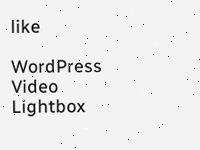like

WordPress Video Lightbox